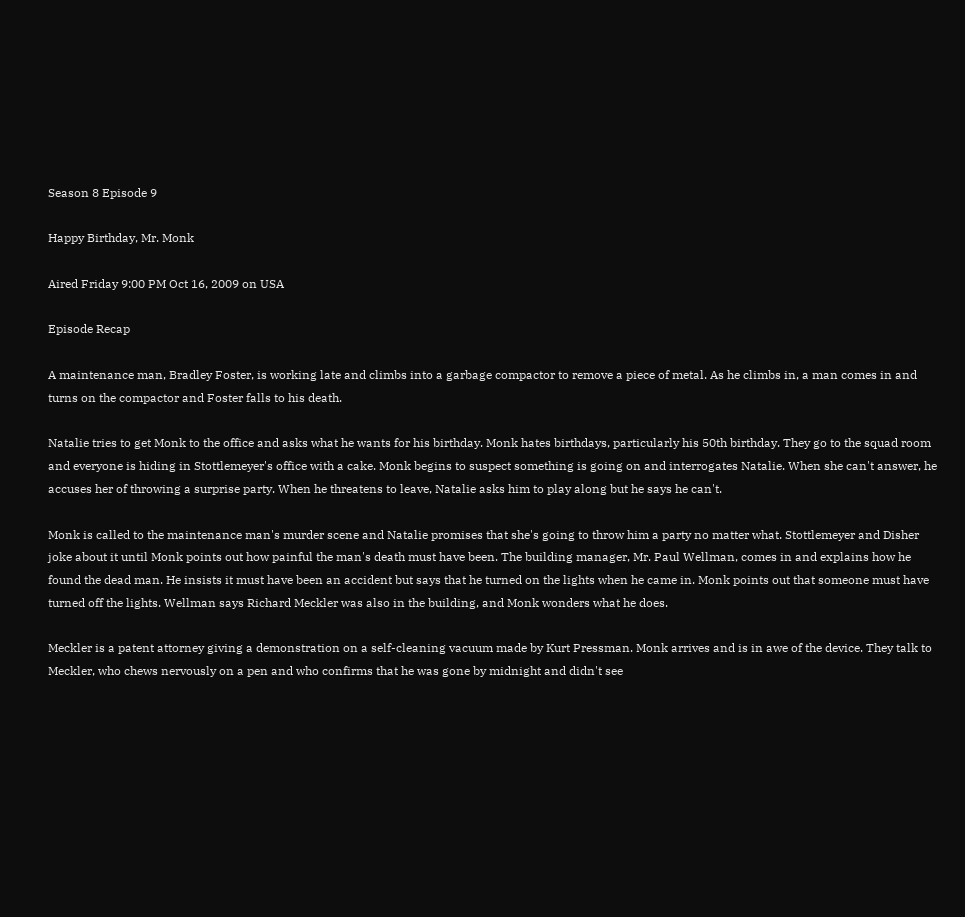Season 8 Episode 9

Happy Birthday, Mr. Monk

Aired Friday 9:00 PM Oct 16, 2009 on USA

Episode Recap

A maintenance man, Bradley Foster, is working late and climbs into a garbage compactor to remove a piece of metal. As he climbs in, a man comes in and turns on the compactor and Foster falls to his death.

Natalie tries to get Monk to the office and asks what he wants for his birthday. Monk hates birthdays, particularly his 50th birthday. They go to the squad room and everyone is hiding in Stottlemeyer's office with a cake. Monk begins to suspect something is going on and interrogates Natalie. When she can't answer, he accuses her of throwing a surprise party. When he threatens to leave, Natalie asks him to play along but he says he can't.

Monk is called to the maintenance man's murder scene and Natalie promises that she's going to throw him a party no matter what. Stottlemeyer and Disher joke about it until Monk points out how painful the man's death must have been. The building manager, Mr. Paul Wellman, comes in and explains how he found the dead man. He insists it must have been an accident but says that he turned on the lights when he came in. Monk points out that someone must have turned off the lights. Wellman says Richard Meckler was also in the building, and Monk wonders what he does.

Meckler is a patent attorney giving a demonstration on a self-cleaning vacuum made by Kurt Pressman. Monk arrives and is in awe of the device. They talk to Meckler, who chews nervously on a pen and who confirms that he was gone by midnight and didn't see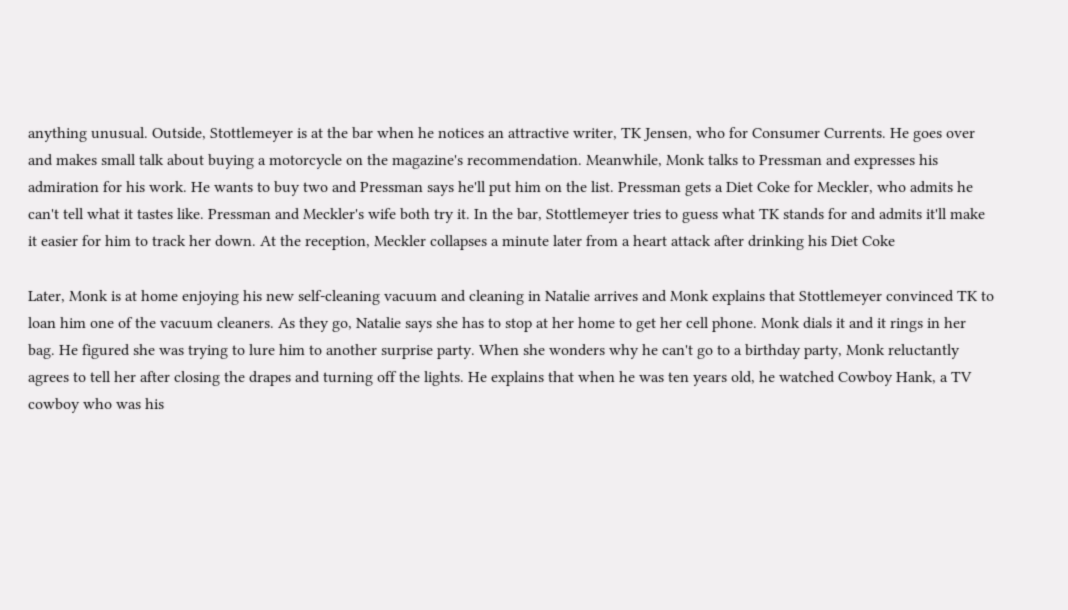anything unusual. Outside, Stottlemeyer is at the bar when he notices an attractive writer, TK Jensen, who for Consumer Currents. He goes over and makes small talk about buying a motorcycle on the magazine's recommendation. Meanwhile, Monk talks to Pressman and expresses his admiration for his work. He wants to buy two and Pressman says he'll put him on the list. Pressman gets a Diet Coke for Meckler, who admits he can't tell what it tastes like. Pressman and Meckler's wife both try it. In the bar, Stottlemeyer tries to guess what TK stands for and admits it'll make it easier for him to track her down. At the reception, Meckler collapses a minute later from a heart attack after drinking his Diet Coke

Later, Monk is at home enjoying his new self-cleaning vacuum and cleaning in Natalie arrives and Monk explains that Stottlemeyer convinced TK to loan him one of the vacuum cleaners. As they go, Natalie says she has to stop at her home to get her cell phone. Monk dials it and it rings in her bag. He figured she was trying to lure him to another surprise party. When she wonders why he can't go to a birthday party, Monk reluctantly agrees to tell her after closing the drapes and turning off the lights. He explains that when he was ten years old, he watched Cowboy Hank, a TV cowboy who was his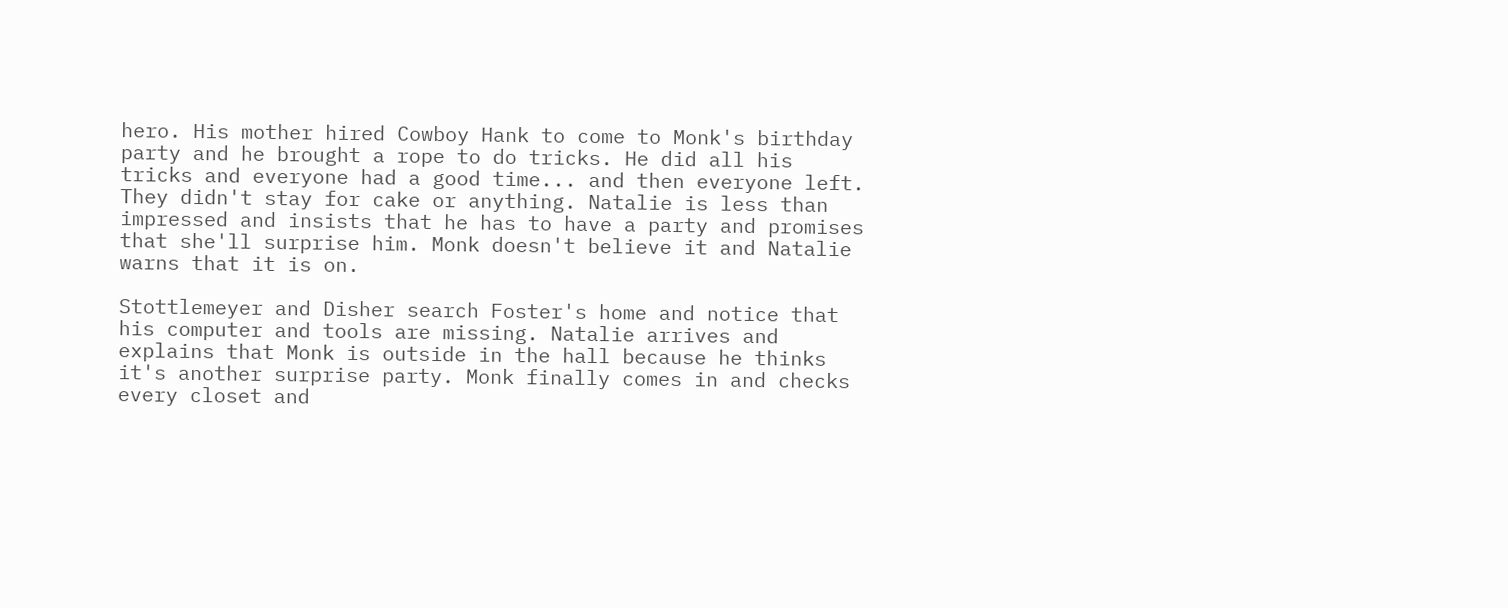hero. His mother hired Cowboy Hank to come to Monk's birthday party and he brought a rope to do tricks. He did all his tricks and everyone had a good time... and then everyone left. They didn't stay for cake or anything. Natalie is less than impressed and insists that he has to have a party and promises that she'll surprise him. Monk doesn't believe it and Natalie warns that it is on.

Stottlemeyer and Disher search Foster's home and notice that his computer and tools are missing. Natalie arrives and explains that Monk is outside in the hall because he thinks it's another surprise party. Monk finally comes in and checks every closet and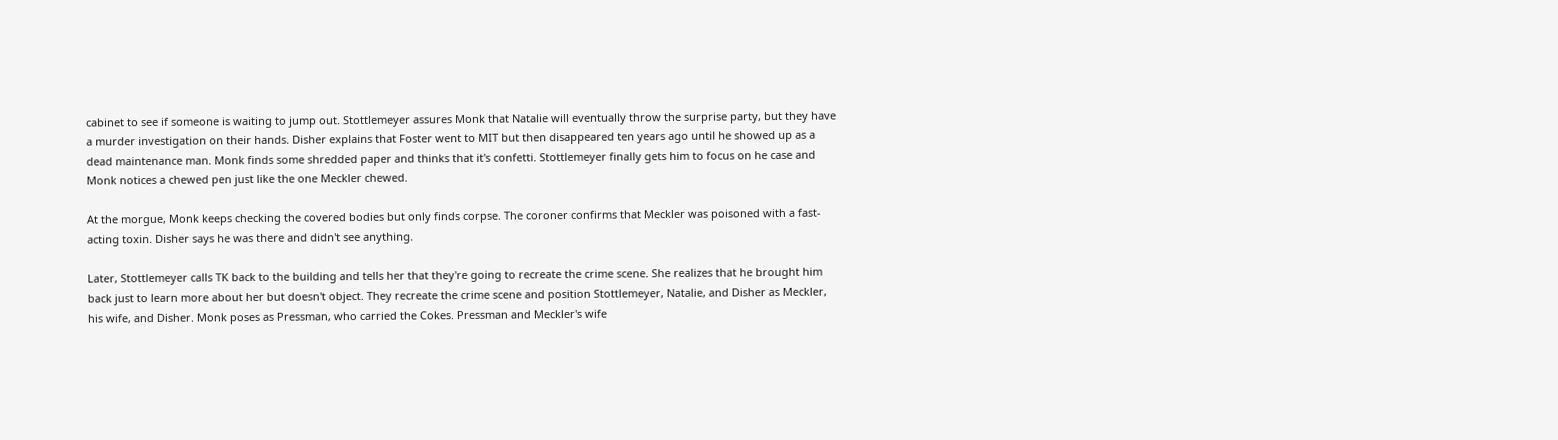cabinet to see if someone is waiting to jump out. Stottlemeyer assures Monk that Natalie will eventually throw the surprise party, but they have a murder investigation on their hands. Disher explains that Foster went to MIT but then disappeared ten years ago until he showed up as a dead maintenance man. Monk finds some shredded paper and thinks that it's confetti. Stottlemeyer finally gets him to focus on he case and Monk notices a chewed pen just like the one Meckler chewed.

At the morgue, Monk keeps checking the covered bodies but only finds corpse. The coroner confirms that Meckler was poisoned with a fast-acting toxin. Disher says he was there and didn't see anything.

Later, Stottlemeyer calls TK back to the building and tells her that they're going to recreate the crime scene. She realizes that he brought him back just to learn more about her but doesn't object. They recreate the crime scene and position Stottlemeyer, Natalie, and Disher as Meckler, his wife, and Disher. Monk poses as Pressman, who carried the Cokes. Pressman and Meckler's wife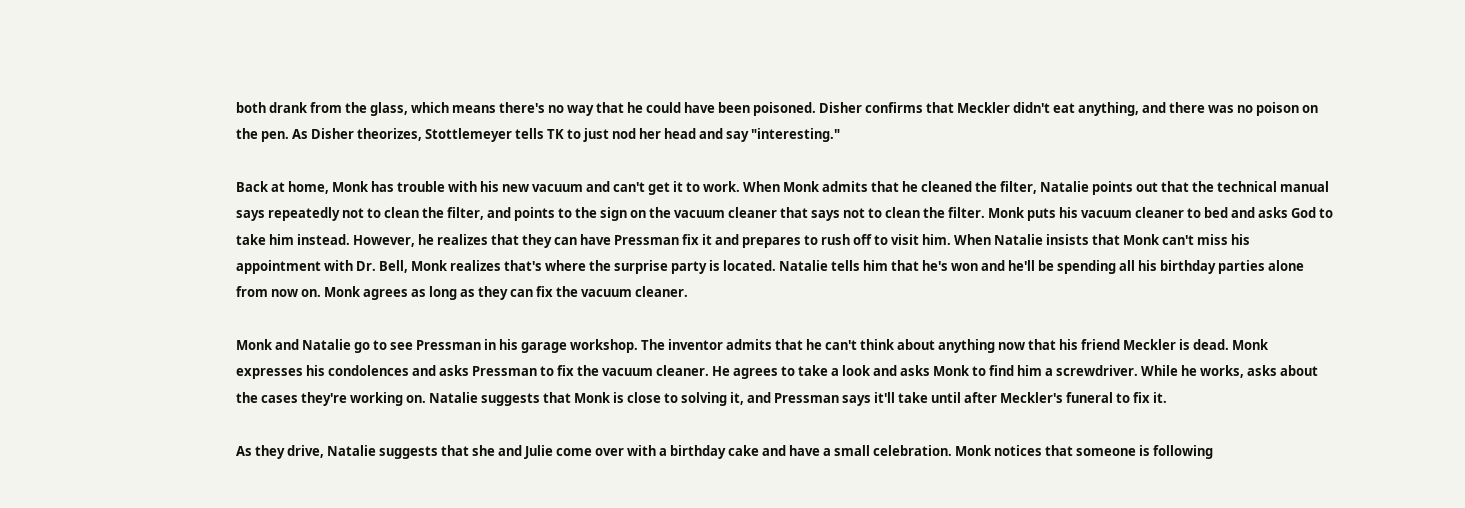both drank from the glass, which means there's no way that he could have been poisoned. Disher confirms that Meckler didn't eat anything, and there was no poison on the pen. As Disher theorizes, Stottlemeyer tells TK to just nod her head and say "interesting."

Back at home, Monk has trouble with his new vacuum and can't get it to work. When Monk admits that he cleaned the filter, Natalie points out that the technical manual says repeatedly not to clean the filter, and points to the sign on the vacuum cleaner that says not to clean the filter. Monk puts his vacuum cleaner to bed and asks God to take him instead. However, he realizes that they can have Pressman fix it and prepares to rush off to visit him. When Natalie insists that Monk can't miss his appointment with Dr. Bell, Monk realizes that's where the surprise party is located. Natalie tells him that he's won and he'll be spending all his birthday parties alone from now on. Monk agrees as long as they can fix the vacuum cleaner.

Monk and Natalie go to see Pressman in his garage workshop. The inventor admits that he can't think about anything now that his friend Meckler is dead. Monk expresses his condolences and asks Pressman to fix the vacuum cleaner. He agrees to take a look and asks Monk to find him a screwdriver. While he works, asks about the cases they're working on. Natalie suggests that Monk is close to solving it, and Pressman says it'll take until after Meckler's funeral to fix it.

As they drive, Natalie suggests that she and Julie come over with a birthday cake and have a small celebration. Monk notices that someone is following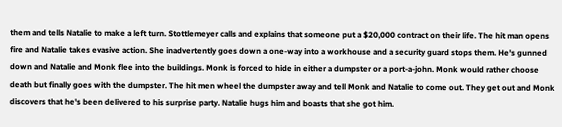them and tells Natalie to make a left turn. Stottlemeyer calls and explains that someone put a $20,000 contract on their life. The hit man opens fire and Natalie takes evasive action. She inadvertently goes down a one-way into a workhouse and a security guard stops them. He's gunned down and Natalie and Monk flee into the buildings. Monk is forced to hide in either a dumpster or a port-a-john. Monk would rather choose death but finally goes with the dumpster. The hit men wheel the dumpster away and tell Monk and Natalie to come out. They get out and Monk discovers that he's been delivered to his surprise party. Natalie hugs him and boasts that she got him.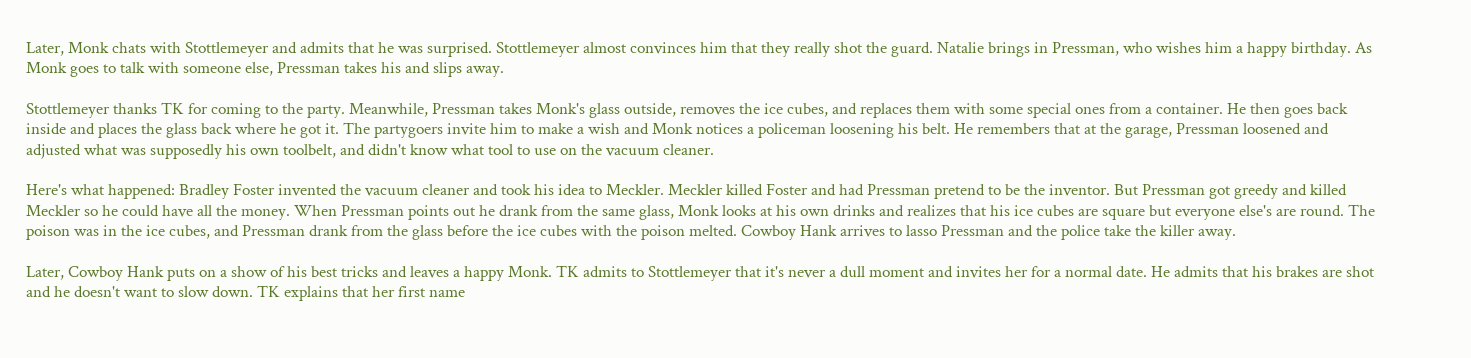Later, Monk chats with Stottlemeyer and admits that he was surprised. Stottlemeyer almost convinces him that they really shot the guard. Natalie brings in Pressman, who wishes him a happy birthday. As Monk goes to talk with someone else, Pressman takes his and slips away.

Stottlemeyer thanks TK for coming to the party. Meanwhile, Pressman takes Monk's glass outside, removes the ice cubes, and replaces them with some special ones from a container. He then goes back inside and places the glass back where he got it. The partygoers invite him to make a wish and Monk notices a policeman loosening his belt. He remembers that at the garage, Pressman loosened and adjusted what was supposedly his own toolbelt, and didn't know what tool to use on the vacuum cleaner.

Here's what happened: Bradley Foster invented the vacuum cleaner and took his idea to Meckler. Meckler killed Foster and had Pressman pretend to be the inventor. But Pressman got greedy and killed Meckler so he could have all the money. When Pressman points out he drank from the same glass, Monk looks at his own drinks and realizes that his ice cubes are square but everyone else's are round. The poison was in the ice cubes, and Pressman drank from the glass before the ice cubes with the poison melted. Cowboy Hank arrives to lasso Pressman and the police take the killer away.

Later, Cowboy Hank puts on a show of his best tricks and leaves a happy Monk. TK admits to Stottlemeyer that it's never a dull moment and invites her for a normal date. He admits that his brakes are shot and he doesn't want to slow down. TK explains that her first name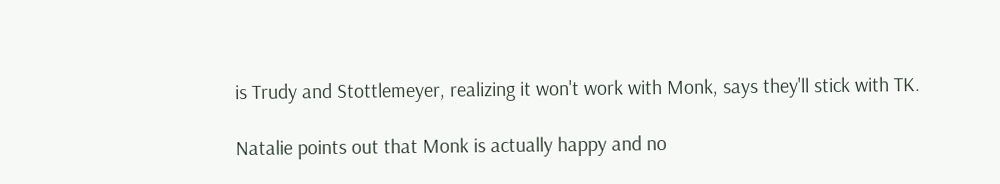is Trudy and Stottlemeyer, realizing it won't work with Monk, says they'll stick with TK.

Natalie points out that Monk is actually happy and no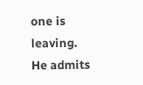one is leaving. He admits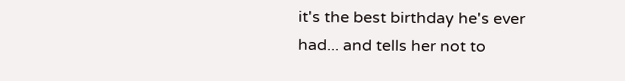it's the best birthday he's ever had... and tells her not to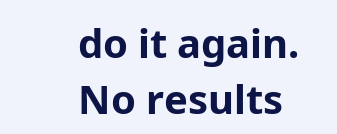do it again.
No results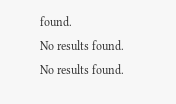found.
No results found.
No results found.